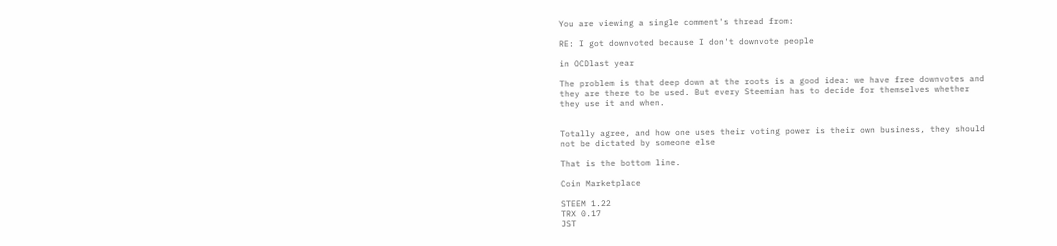You are viewing a single comment's thread from:

RE: I got downvoted because I don't downvote people

in OCDlast year

The problem is that deep down at the roots is a good idea: we have free downvotes and they are there to be used. But every Steemian has to decide for themselves whether they use it and when.


Totally agree, and how one uses their voting power is their own business, they should not be dictated by someone else

That is the bottom line.

Coin Marketplace

STEEM 1.22
TRX 0.17
JST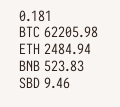0.181
BTC 62205.98
ETH 2484.94
BNB 523.83
SBD 9.46